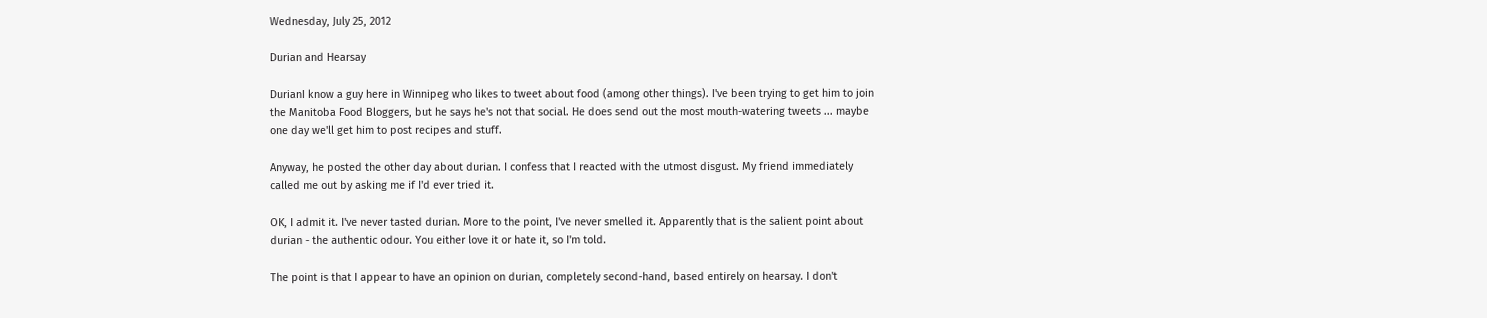Wednesday, July 25, 2012

Durian and Hearsay

DurianI know a guy here in Winnipeg who likes to tweet about food (among other things). I've been trying to get him to join the Manitoba Food Bloggers, but he says he's not that social. He does send out the most mouth-watering tweets ... maybe one day we'll get him to post recipes and stuff.

Anyway, he posted the other day about durian. I confess that I reacted with the utmost disgust. My friend immediately called me out by asking me if I'd ever tried it.

OK, I admit it. I've never tasted durian. More to the point, I've never smelled it. Apparently that is the salient point about durian - the authentic odour. You either love it or hate it, so I'm told.

The point is that I appear to have an opinion on durian, completely second-hand, based entirely on hearsay. I don't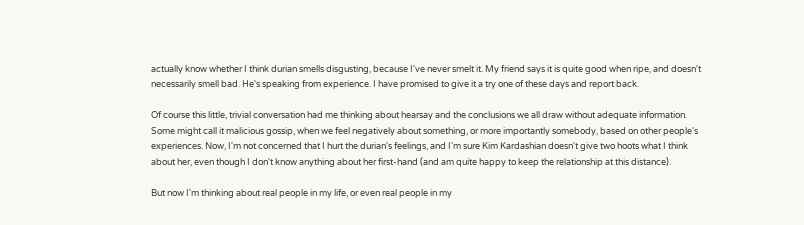actually know whether I think durian smells disgusting, because I've never smelt it. My friend says it is quite good when ripe, and doesn't necessarily smell bad. He's speaking from experience. I have promised to give it a try one of these days and report back.

Of course this little, trivial conversation had me thinking about hearsay and the conclusions we all draw without adequate information. Some might call it malicious gossip, when we feel negatively about something, or more importantly somebody, based on other people's experiences. Now, I'm not concerned that I hurt the durian's feelings, and I'm sure Kim Kardashian doesn't give two hoots what I think about her, even though I don't know anything about her first-hand (and am quite happy to keep the relationship at this distance).

But now I'm thinking about real people in my life, or even real people in my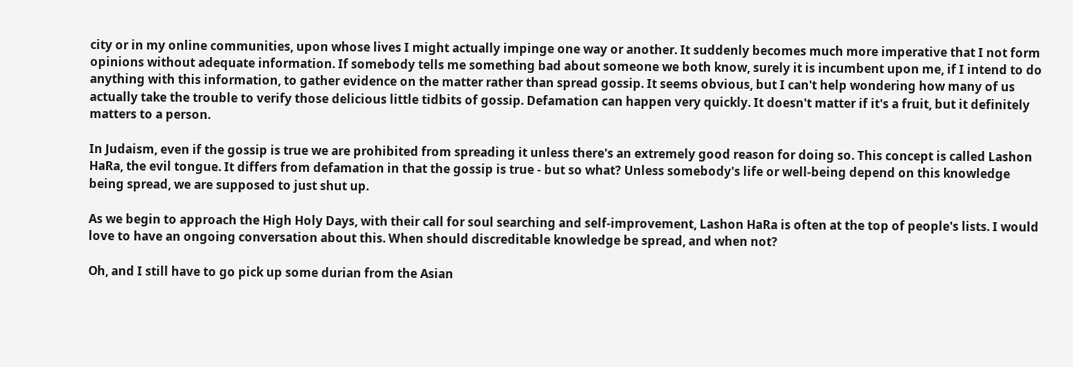city or in my online communities, upon whose lives I might actually impinge one way or another. It suddenly becomes much more imperative that I not form opinions without adequate information. If somebody tells me something bad about someone we both know, surely it is incumbent upon me, if I intend to do anything with this information, to gather evidence on the matter rather than spread gossip. It seems obvious, but I can't help wondering how many of us actually take the trouble to verify those delicious little tidbits of gossip. Defamation can happen very quickly. It doesn't matter if it's a fruit, but it definitely matters to a person.

In Judaism, even if the gossip is true we are prohibited from spreading it unless there's an extremely good reason for doing so. This concept is called Lashon HaRa, the evil tongue. It differs from defamation in that the gossip is true - but so what? Unless somebody's life or well-being depend on this knowledge being spread, we are supposed to just shut up.

As we begin to approach the High Holy Days, with their call for soul searching and self-improvement, Lashon HaRa is often at the top of people's lists. I would love to have an ongoing conversation about this. When should discreditable knowledge be spread, and when not?

Oh, and I still have to go pick up some durian from the Asian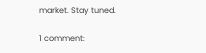market. Stay tuned.

1 comment: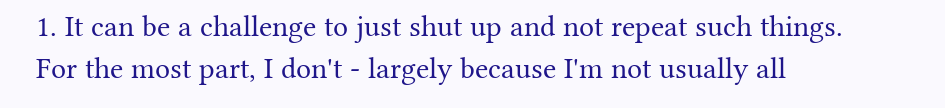1. It can be a challenge to just shut up and not repeat such things. For the most part, I don't - largely because I'm not usually all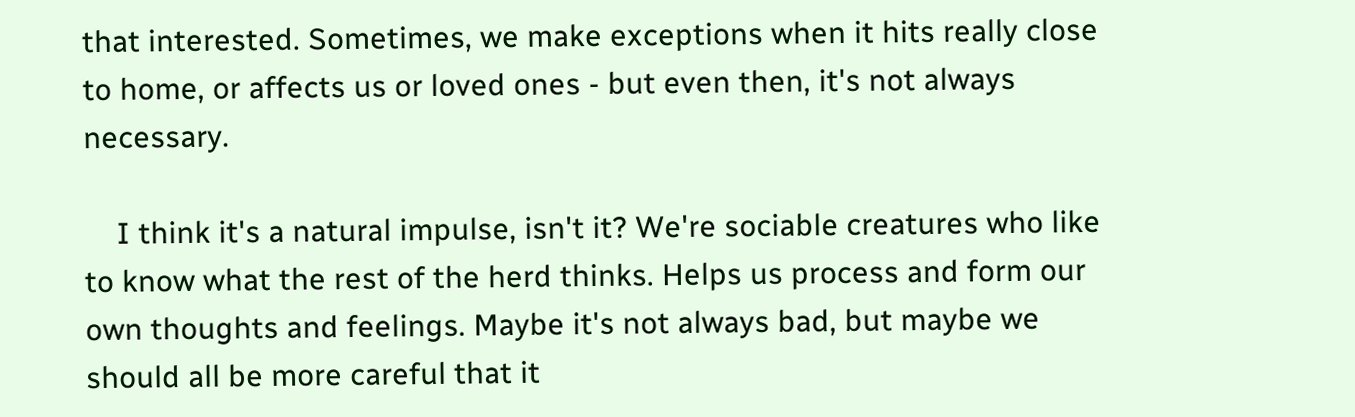that interested. Sometimes, we make exceptions when it hits really close to home, or affects us or loved ones - but even then, it's not always necessary.

    I think it's a natural impulse, isn't it? We're sociable creatures who like to know what the rest of the herd thinks. Helps us process and form our own thoughts and feelings. Maybe it's not always bad, but maybe we should all be more careful that it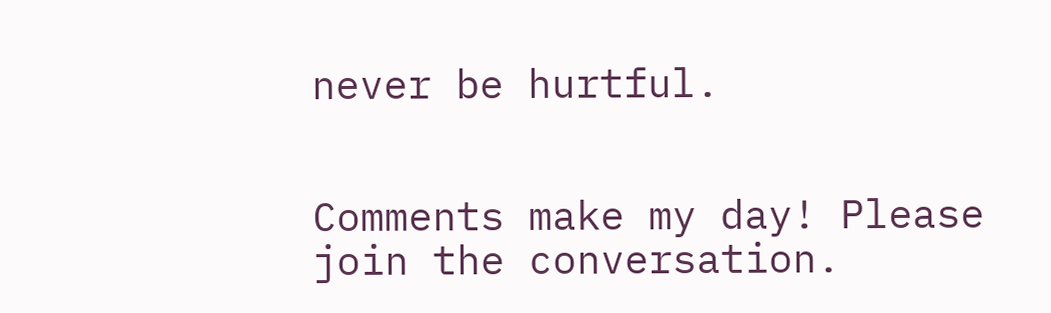never be hurtful.


Comments make my day! Please join the conversation.